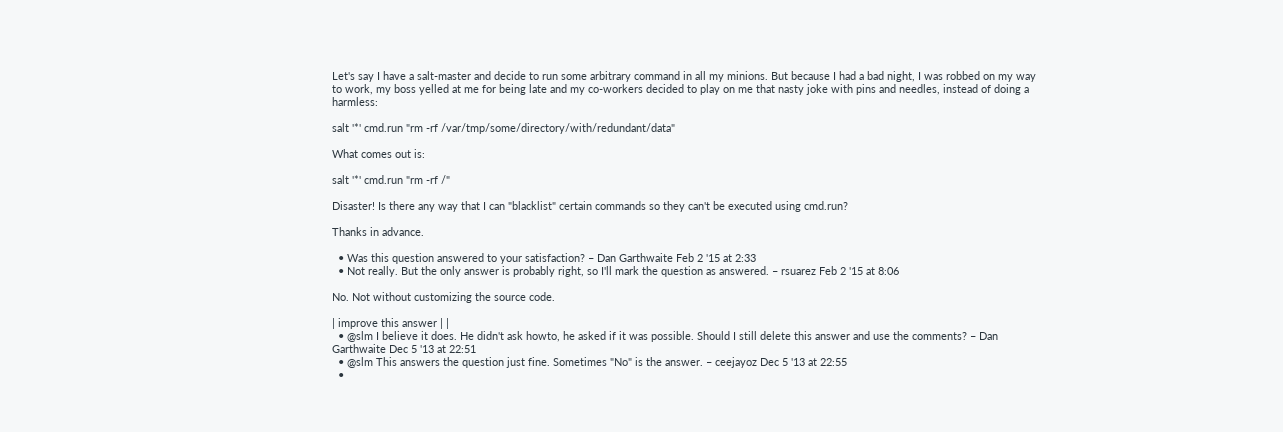Let's say I have a salt-master and decide to run some arbitrary command in all my minions. But because I had a bad night, I was robbed on my way to work, my boss yelled at me for being late and my co-workers decided to play on me that nasty joke with pins and needles, instead of doing a harmless:

salt '*' cmd.run "rm -rf /var/tmp/some/directory/with/redundant/data"

What comes out is:

salt '*' cmd.run "rm -rf /"

Disaster! Is there any way that I can "blacklist" certain commands so they can't be executed using cmd.run?

Thanks in advance.

  • Was this question answered to your satisfaction? – Dan Garthwaite Feb 2 '15 at 2:33
  • Not really. But the only answer is probably right, so I'll mark the question as answered. – rsuarez Feb 2 '15 at 8:06

No. Not without customizing the source code.

| improve this answer | |
  • @slm I believe it does. He didn't ask howto, he asked if it was possible. Should I still delete this answer and use the comments? – Dan Garthwaite Dec 5 '13 at 22:51
  • @slm This answers the question just fine. Sometimes "No" is the answer. – ceejayoz Dec 5 '13 at 22:55
  •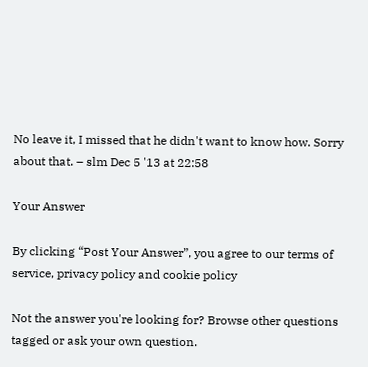No leave it, I missed that he didn't want to know how. Sorry about that. – slm Dec 5 '13 at 22:58

Your Answer

By clicking “Post Your Answer”, you agree to our terms of service, privacy policy and cookie policy

Not the answer you're looking for? Browse other questions tagged or ask your own question.